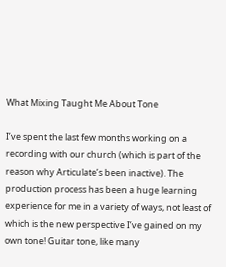What Mixing Taught Me About Tone

I’ve spent the last few months working on a recording with our church (which is part of the reason why Articulate’s been inactive). The production process has been a huge learning experience for me in a variety of ways, not least of which is the new perspective I’ve gained on my own tone! Guitar tone, like many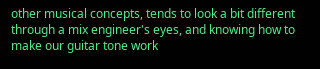other musical concepts, tends to look a bit different through a mix engineer's eyes, and knowing how to make our guitar tone work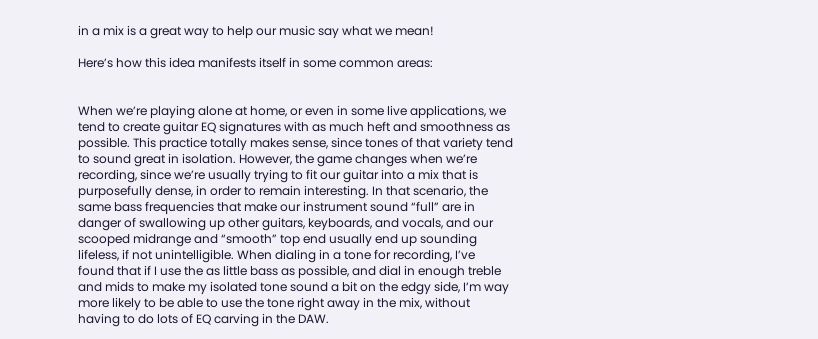in a mix is a great way to help our music say what we mean!

Here’s how this idea manifests itself in some common areas:


When we’re playing alone at home, or even in some live applications, we tend to create guitar EQ signatures with as much heft and smoothness as possible. This practice totally makes sense, since tones of that variety tend to sound great in isolation. However, the game changes when we’re recording, since we’re usually trying to fit our guitar into a mix that is purposefully dense, in order to remain interesting. In that scenario, the same bass frequencies that make our instrument sound “full” are in danger of swallowing up other guitars, keyboards, and vocals, and our scooped midrange and “smooth” top end usually end up sounding lifeless, if not unintelligible. When dialing in a tone for recording, I’ve found that if I use the as little bass as possible, and dial in enough treble and mids to make my isolated tone sound a bit on the edgy side, I’m way more likely to be able to use the tone right away in the mix, without having to do lots of EQ carving in the DAW.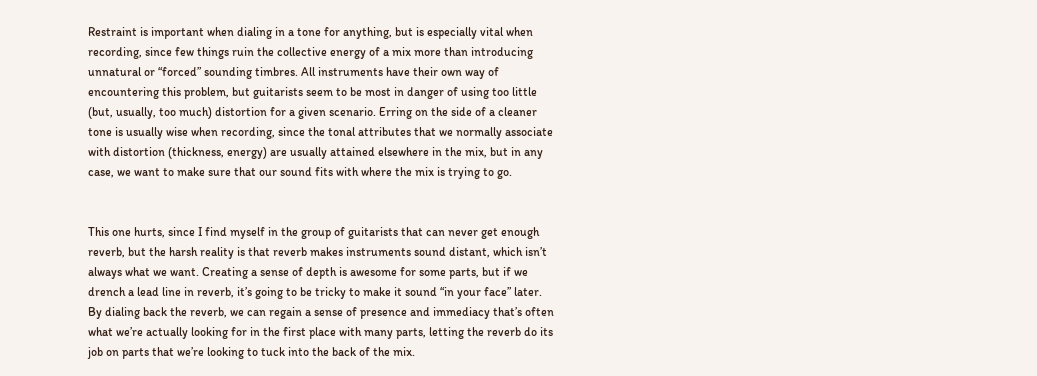Restraint is important when dialing in a tone for anything, but is especially vital when recording, since few things ruin the collective energy of a mix more than introducing unnatural or “forced” sounding timbres. All instruments have their own way of encountering this problem, but guitarists seem to be most in danger of using too little (but, usually, too much) distortion for a given scenario. Erring on the side of a cleaner tone is usually wise when recording, since the tonal attributes that we normally associate with distortion (thickness, energy) are usually attained elsewhere in the mix, but in any case, we want to make sure that our sound fits with where the mix is trying to go.


This one hurts, since I find myself in the group of guitarists that can never get enough reverb, but the harsh reality is that reverb makes instruments sound distant, which isn’t always what we want. Creating a sense of depth is awesome for some parts, but if we drench a lead line in reverb, it’s going to be tricky to make it sound “in your face” later. By dialing back the reverb, we can regain a sense of presence and immediacy that’s often what we’re actually looking for in the first place with many parts, letting the reverb do its job on parts that we’re looking to tuck into the back of the mix.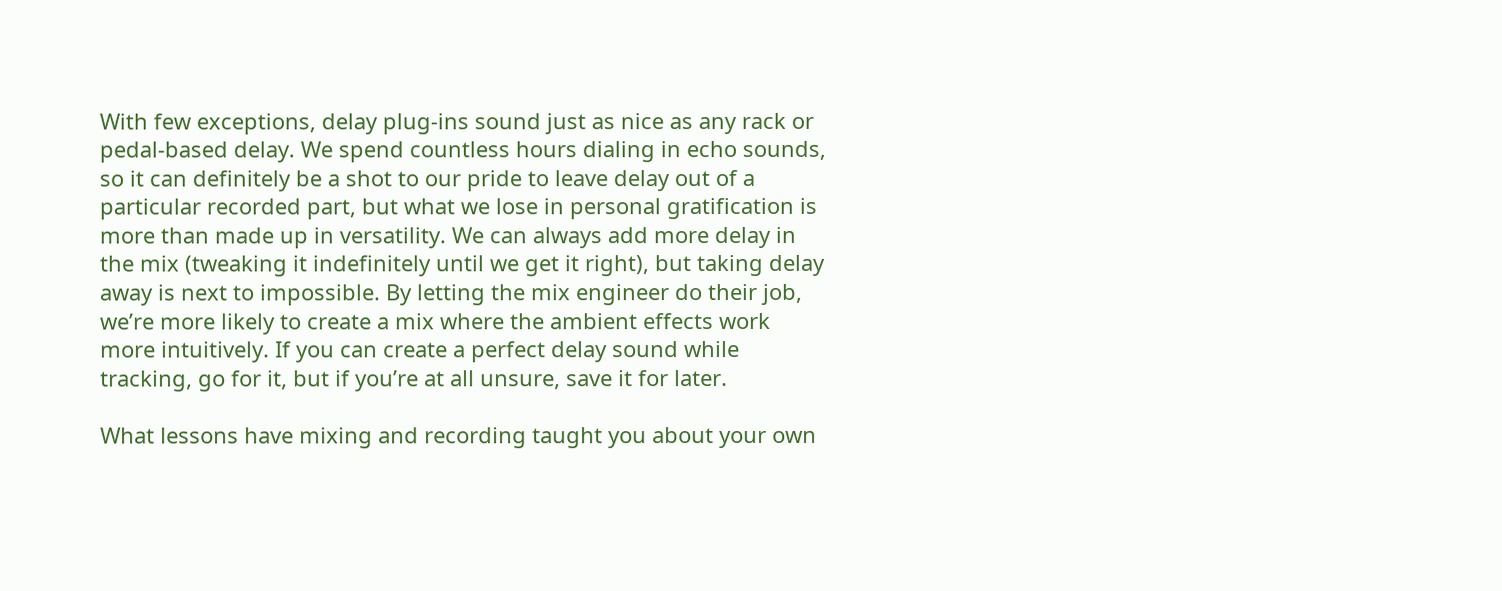With few exceptions, delay plug-ins sound just as nice as any rack or pedal-based delay. We spend countless hours dialing in echo sounds, so it can definitely be a shot to our pride to leave delay out of a particular recorded part, but what we lose in personal gratification is more than made up in versatility. We can always add more delay in the mix (tweaking it indefinitely until we get it right), but taking delay away is next to impossible. By letting the mix engineer do their job, we’re more likely to create a mix where the ambient effects work more intuitively. If you can create a perfect delay sound while tracking, go for it, but if you’re at all unsure, save it for later.

What lessons have mixing and recording taught you about your own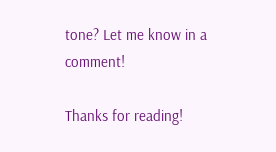tone? Let me know in a comment!

Thanks for reading!